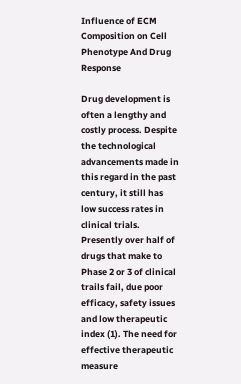Influence of ECM Composition on Cell Phenotype And Drug Response

Drug development is often a lengthy and costly process. Despite the technological advancements made in this regard in the past century, it still has low success rates in clinical trials. Presently over half of drugs that make to Phase 2 or 3 of clinical trails fail, due poor efficacy, safety issues and low therapeutic index (1). The need for effective therapeutic measure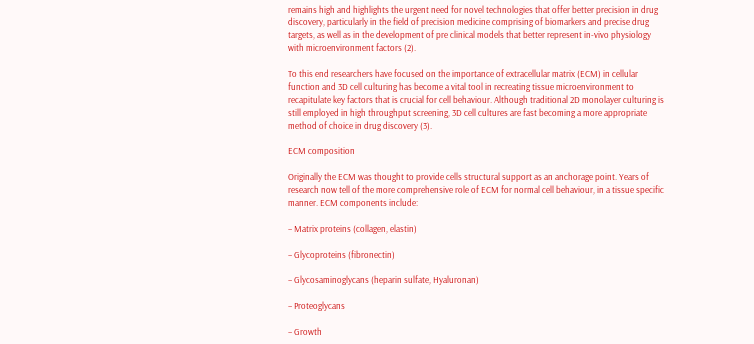remains high and highlights the urgent need for novel technologies that offer better precision in drug discovery, particularly in the field of precision medicine comprising of biomarkers and precise drug targets, as well as in the development of pre clinical models that better represent in-vivo physiology with microenvironment factors (2).

To this end researchers have focused on the importance of extracellular matrix (ECM) in cellular function and 3D cell culturing has become a vital tool in recreating tissue microenvironment to recapitulate key factors that is crucial for cell behaviour. Although traditional 2D monolayer culturing is still employed in high throughput screening, 3D cell cultures are fast becoming a more appropriate method of choice in drug discovery (3).

ECM composition

Originally the ECM was thought to provide cells structural support as an anchorage point. Years of research now tell of the more comprehensive role of ECM for normal cell behaviour, in a tissue specific manner. ECM components include:

– Matrix proteins (collagen, elastin)

– Glycoproteins (fibronectin)

– Glycosaminoglycans (heparin sulfate, Hyaluronan)

– Proteoglycans

– Growth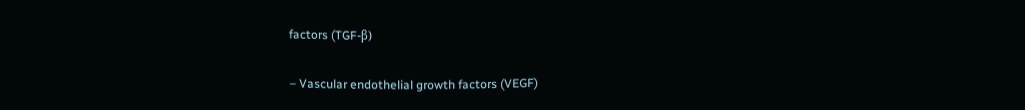factors (TGF-β)

– Vascular endothelial growth factors (VEGF)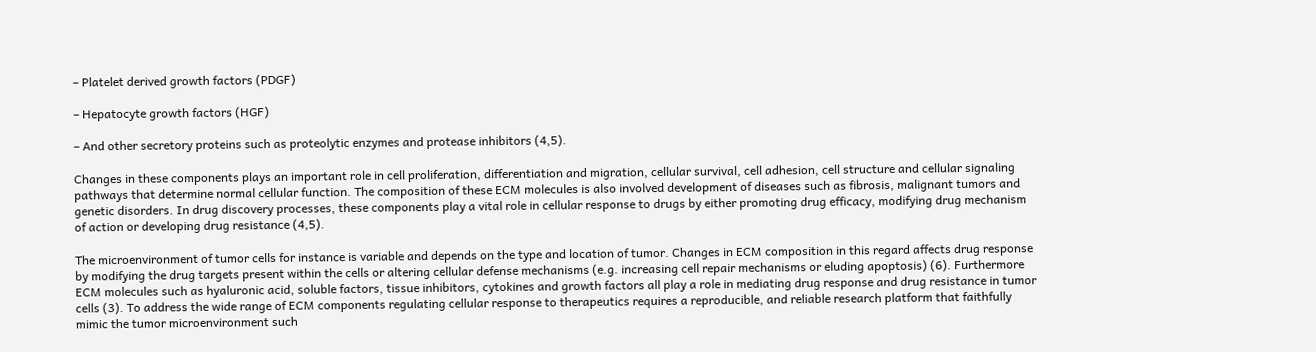– Platelet derived growth factors (PDGF)

– Hepatocyte growth factors (HGF)

– And other secretory proteins such as proteolytic enzymes and protease inhibitors (4,5).

Changes in these components plays an important role in cell proliferation, differentiation and migration, cellular survival, cell adhesion, cell structure and cellular signaling pathways that determine normal cellular function. The composition of these ECM molecules is also involved development of diseases such as fibrosis, malignant tumors and genetic disorders. In drug discovery processes, these components play a vital role in cellular response to drugs by either promoting drug efficacy, modifying drug mechanism of action or developing drug resistance (4,5).

The microenvironment of tumor cells for instance is variable and depends on the type and location of tumor. Changes in ECM composition in this regard affects drug response by modifying the drug targets present within the cells or altering cellular defense mechanisms (e.g. increasing cell repair mechanisms or eluding apoptosis) (6). Furthermore ECM molecules such as hyaluronic acid, soluble factors, tissue inhibitors, cytokines and growth factors all play a role in mediating drug response and drug resistance in tumor cells (3). To address the wide range of ECM components regulating cellular response to therapeutics requires a reproducible, and reliable research platform that faithfully mimic the tumor microenvironment such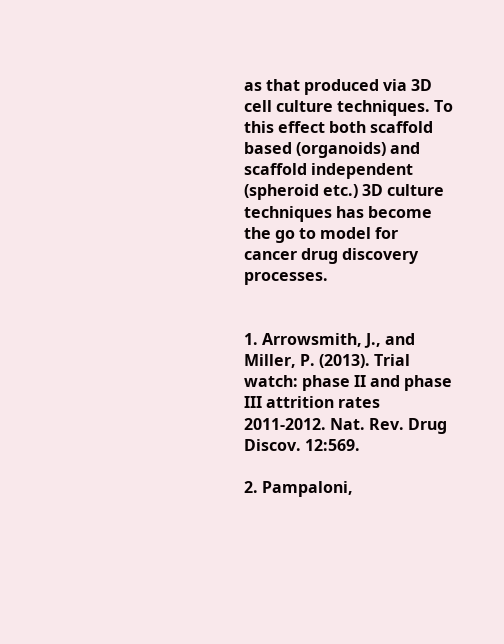as that produced via 3D cell culture techniques. To this effect both scaffold based (organoids) and scaffold independent (spheroid etc.) 3D culture techniques has become the go to model for cancer drug discovery processes.


1. Arrowsmith, J., and Miller, P. (2013). Trial watch: phase II and phase III attrition rates 2011-2012. Nat. Rev. Drug Discov. 12:569.

2. Pampaloni,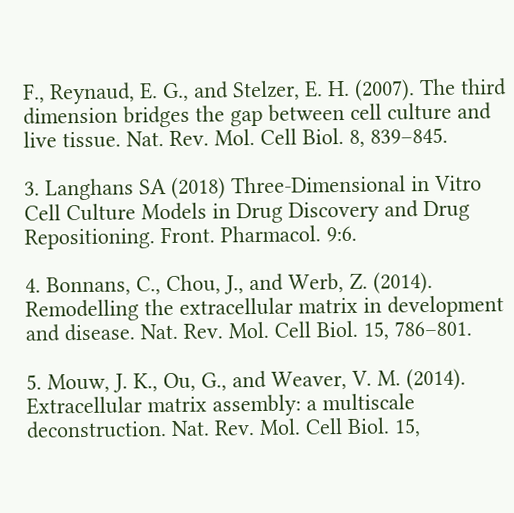F., Reynaud, E. G., and Stelzer, E. H. (2007). The third dimension bridges the gap between cell culture and live tissue. Nat. Rev. Mol. Cell Biol. 8, 839–845.

3. Langhans SA (2018) Three-Dimensional in Vitro Cell Culture Models in Drug Discovery and Drug Repositioning. Front. Pharmacol. 9:6.

4. Bonnans, C., Chou, J., and Werb, Z. (2014). Remodelling the extracellular matrix in development and disease. Nat. Rev. Mol. Cell Biol. 15, 786–801.

5. Mouw, J. K., Ou, G., and Weaver, V. M. (2014). Extracellular matrix assembly: a multiscale deconstruction. Nat. Rev. Mol. Cell Biol. 15,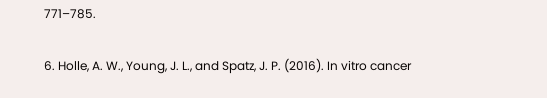771–785.

6. Holle, A. W., Young, J. L., and Spatz, J. P. (2016). In vitro cancer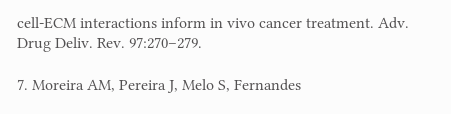cell-ECM interactions inform in vivo cancer treatment. Adv. Drug Deliv. Rev. 97:270–279.

7. Moreira AM, Pereira J, Melo S, Fernandes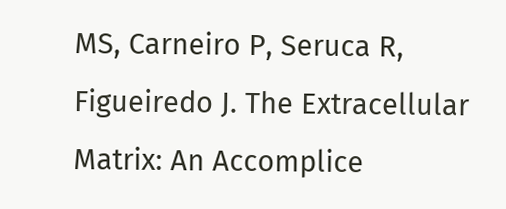MS, Carneiro P, Seruca R, Figueiredo J. The Extracellular Matrix: An Accomplice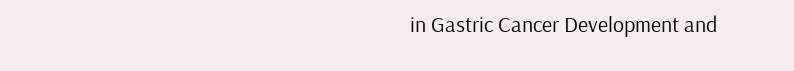in Gastric Cancer Development and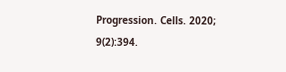Progression. Cells. 2020; 9(2):394.